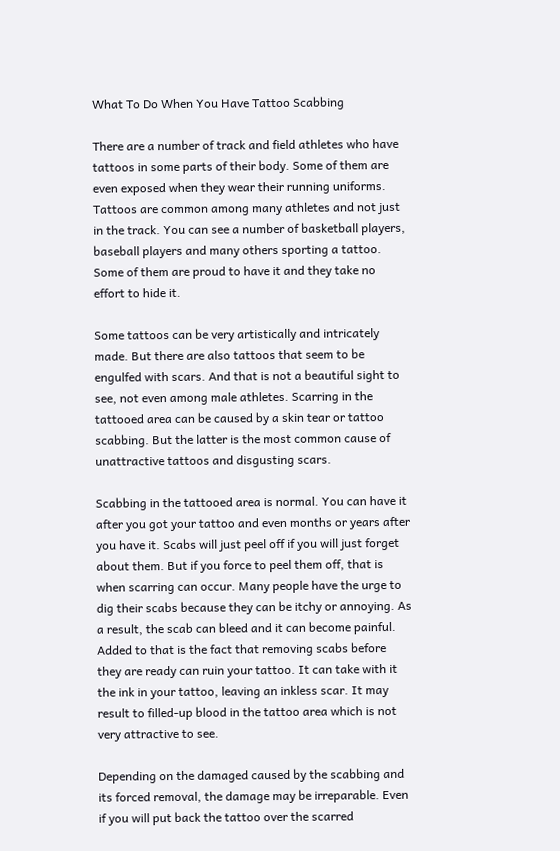What To Do When You Have Tattoo Scabbing

There are a number of track and field athletes who have tattoos in some parts of their body. Some of them are even exposed when they wear their running uniforms. Tattoos are common among many athletes and not just in the track. You can see a number of basketball players, baseball players and many others sporting a tattoo. Some of them are proud to have it and they take no effort to hide it.

Some tattoos can be very artistically and intricately made. But there are also tattoos that seem to be engulfed with scars. And that is not a beautiful sight to see, not even among male athletes. Scarring in the tattooed area can be caused by a skin tear or tattoo scabbing. But the latter is the most common cause of unattractive tattoos and disgusting scars.

Scabbing in the tattooed area is normal. You can have it after you got your tattoo and even months or years after you have it. Scabs will just peel off if you will just forget about them. But if you force to peel them off, that is when scarring can occur. Many people have the urge to dig their scabs because they can be itchy or annoying. As a result, the scab can bleed and it can become painful. Added to that is the fact that removing scabs before they are ready can ruin your tattoo. It can take with it the ink in your tattoo, leaving an inkless scar. It may result to filled-up blood in the tattoo area which is not very attractive to see.

Depending on the damaged caused by the scabbing and its forced removal, the damage may be irreparable. Even if you will put back the tattoo over the scarred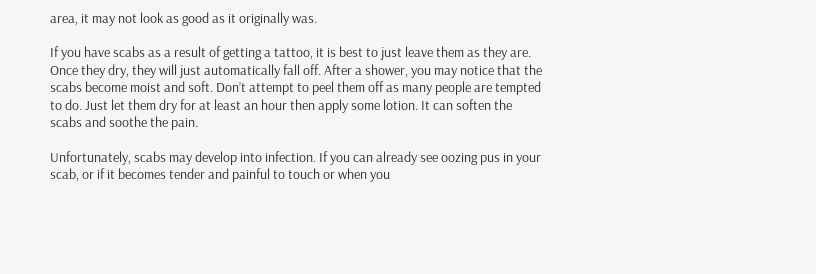area, it may not look as good as it originally was.

If you have scabs as a result of getting a tattoo, it is best to just leave them as they are. Once they dry, they will just automatically fall off. After a shower, you may notice that the scabs become moist and soft. Don’t attempt to peel them off as many people are tempted to do. Just let them dry for at least an hour then apply some lotion. It can soften the scabs and soothe the pain.

Unfortunately, scabs may develop into infection. If you can already see oozing pus in your scab, or if it becomes tender and painful to touch or when you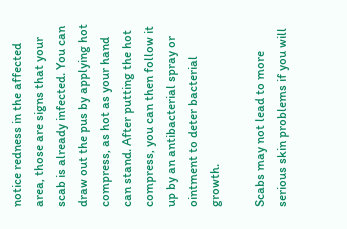notice redness in the affected area, those are signs that your scab is already infected. You can draw out the pus by applying hot compress, as hot as your hand can stand. After putting the hot compress, you can then follow it up by an antibacterial spray or ointment to deter bacterial growth.

Scabs may not lead to more serious skin problems if you will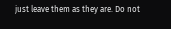just leave them as they are. Do not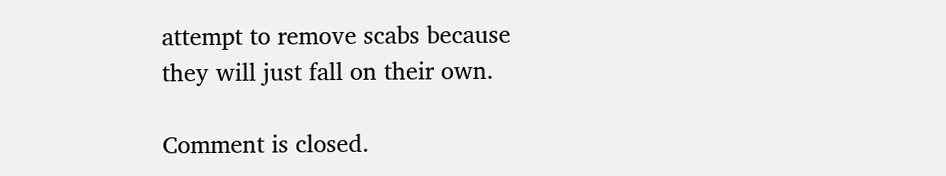attempt to remove scabs because they will just fall on their own.

Comment is closed.